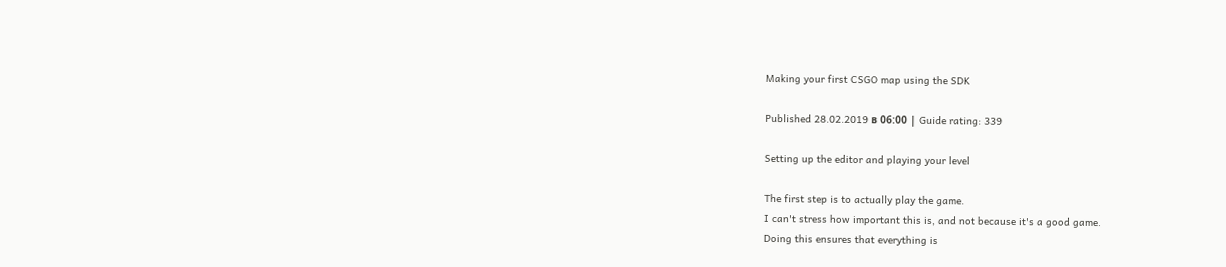Making your first CSGO map using the SDK

Published 28.02.2019 в 06:00 | Guide rating: 339

Setting up the editor and playing your level

The first step is to actually play the game.
I can't stress how important this is, and not because it's a good game.
Doing this ensures that everything is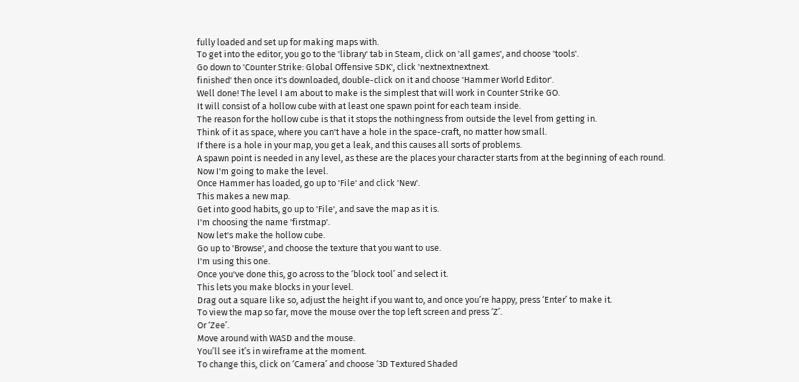fully loaded and set up for making maps with.
To get into the editor, you go to the 'library' tab in Steam, click on 'all games', and choose 'tools'.
Go down to 'Counter Strike: Global Offensive SDK', click 'nextnextnextnext.
finished' then once it's downloaded, double-click on it and choose 'Hammer World Editor'.
Well done! The level I am about to make is the simplest that will work in Counter Strike GO.
It will consist of a hollow cube with at least one spawn point for each team inside.
The reason for the hollow cube is that it stops the nothingness from outside the level from getting in.
Think of it as space, where you can't have a hole in the space-craft, no matter how small.
If there is a hole in your map, you get a leak, and this causes all sorts of problems.
A spawn point is needed in any level, as these are the places your character starts from at the beginning of each round.
Now I'm going to make the level.
Once Hammer has loaded, go up to 'File' and click 'New'.
This makes a new map.
Get into good habits, go up to 'File', and save the map as it is.
I'm choosing the name 'firstmap'.
Now let's make the hollow cube.
Go up to 'Browse', and choose the texture that you want to use.
I'm using this one.
Once you've done this, go across to the ‘block tool’ and select it.
This lets you make blocks in your level.
Drag out a square like so, adjust the height if you want to, and once you’re happy, press ‘Enter’ to make it.
To view the map so far, move the mouse over the top left screen and press ‘Z’.
Or ‘Zee’.
Move around with WASD and the mouse.
You’ll see it’s in wireframe at the moment.
To change this, click on ‘Camera’ and choose ‘3D Textured Shaded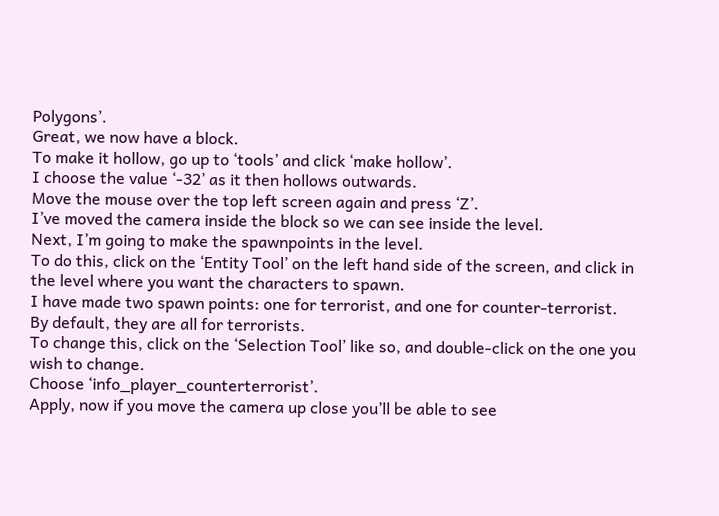Polygons’.
Great, we now have a block.
To make it hollow, go up to ‘tools’ and click ‘make hollow’.
I choose the value ‘-32’ as it then hollows outwards.
Move the mouse over the top left screen again and press ‘Z’.
I’ve moved the camera inside the block so we can see inside the level.
Next, I’m going to make the spawnpoints in the level.
To do this, click on the ‘Entity Tool’ on the left hand side of the screen, and click in the level where you want the characters to spawn.
I have made two spawn points: one for terrorist, and one for counter-terrorist.
By default, they are all for terrorists.
To change this, click on the ‘Selection Tool’ like so, and double-click on the one you wish to change.
Choose ‘info_player_counterterrorist’.
Apply, now if you move the camera up close you’ll be able to see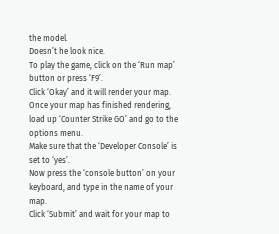the model.
Doesn’t he look nice.
To play the game, click on the ‘Run map’ button or press ‘F9’.
Click ‘Okay’ and it will render your map.
Once your map has finished rendering, load up ‘Counter Strike GO’ and go to the options menu.
Make sure that the ‘Developer Console’ is set to ‘yes’.
Now press the ‘console button’ on your keyboard, and type in the name of your map.
Click ‘Submit’ and wait for your map to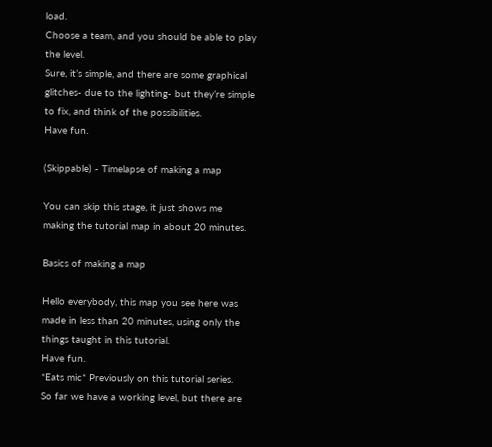load.
Choose a team, and you should be able to play the level.
Sure, it’s simple, and there are some graphical glitches- due to the lighting- but they’re simple to fix, and think of the possibilities.
Have fun.

(Skippable) - Timelapse of making a map

You can skip this stage, it just shows me making the tutorial map in about 20 minutes.

Basics of making a map

Hello everybody, this map you see here was made in less than 20 minutes, using only the things taught in this tutorial.
Have fun.
*Eats mic* Previously on this tutorial series.
So far we have a working level, but there are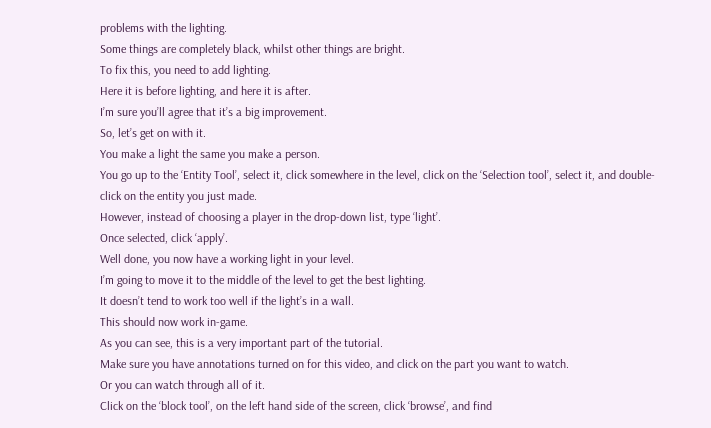problems with the lighting.
Some things are completely black, whilst other things are bright.
To fix this, you need to add lighting.
Here it is before lighting, and here it is after.
I’m sure you’ll agree that it’s a big improvement.
So, let’s get on with it.
You make a light the same you make a person.
You go up to the ‘Entity Tool’, select it, click somewhere in the level, click on the ‘Selection tool’, select it, and double-click on the entity you just made.
However, instead of choosing a player in the drop-down list, type ‘light’.
Once selected, click ‘apply’.
Well done, you now have a working light in your level.
I’m going to move it to the middle of the level to get the best lighting.
It doesn’t tend to work too well if the light’s in a wall.
This should now work in-game.
As you can see, this is a very important part of the tutorial.
Make sure you have annotations turned on for this video, and click on the part you want to watch.
Or you can watch through all of it.
Click on the ‘block tool’, on the left hand side of the screen, click ‘browse’, and find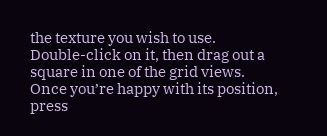the texture you wish to use.
Double-click on it, then drag out a square in one of the grid views.
Once you’re happy with its position, press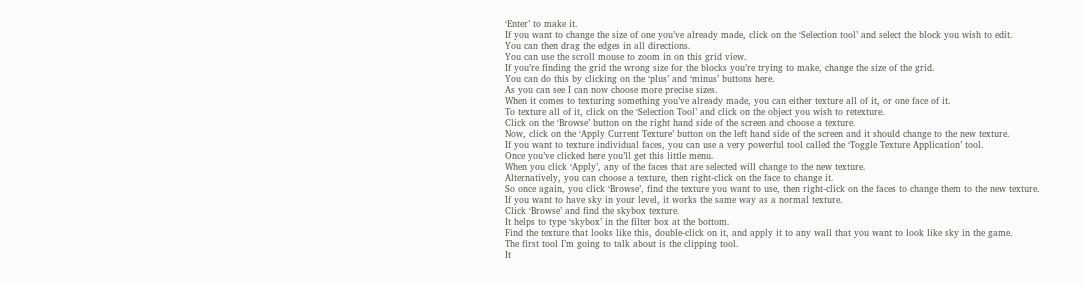‘Enter’ to make it.
If you want to change the size of one you’ve already made, click on the ‘Selection tool’ and select the block you wish to edit.
You can then drag the edges in all directions.
You can use the scroll mouse to zoom in on this grid view.
If you’re finding the grid the wrong size for the blocks you’re trying to make, change the size of the grid.
You can do this by clicking on the ‘plus’ and ‘minus’ buttons here.
As you can see I can now choose more precise sizes.
When it comes to texturing something you’ve already made, you can either texture all of it, or one face of it.
To texture all of it, click on the ‘Selection Tool’ and click on the object you wish to retexture.
Click on the ‘Browse’ button on the right hand side of the screen and choose a texture.
Now, click on the ‘Apply Current Texture’ button on the left hand side of the screen and it should change to the new texture.
If you want to texture individual faces, you can use a very powerful tool called the ‘Toggle Texture Application’ tool.
Once you’ve clicked here you’ll get this little menu.
When you click ‘Apply’, any of the faces that are selected will change to the new texture.
Alternatively, you can choose a texture, then right-click on the face to change it.
So once again, you click ‘Browse’, find the texture you want to use, then right-click on the faces to change them to the new texture.
If you want to have sky in your level, it works the same way as a normal texture.
Click ‘Browse’ and find the skybox texture.
It helps to type ‘skybox’ in the filter box at the bottom.
Find the texture that looks like this, double-click on it, and apply it to any wall that you want to look like sky in the game.
The first tool I’m going to talk about is the clipping tool.
It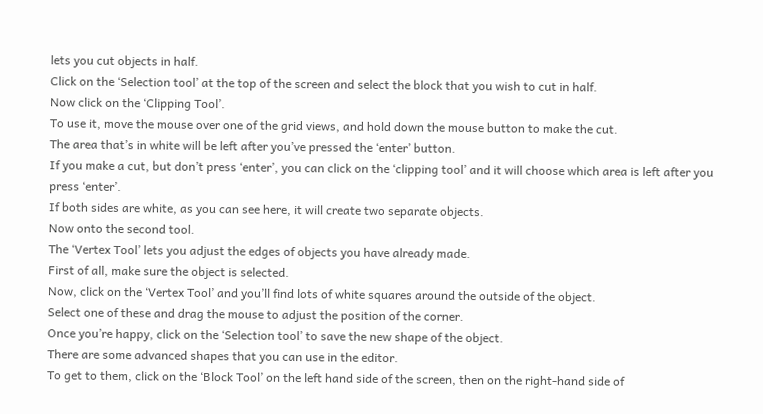lets you cut objects in half.
Click on the ‘Selection tool’ at the top of the screen and select the block that you wish to cut in half.
Now click on the ‘Clipping Tool’.
To use it, move the mouse over one of the grid views, and hold down the mouse button to make the cut.
The area that’s in white will be left after you’ve pressed the ‘enter’ button.
If you make a cut, but don’t press ‘enter’, you can click on the ‘clipping tool’ and it will choose which area is left after you press ‘enter’.
If both sides are white, as you can see here, it will create two separate objects.
Now onto the second tool.
The ‘Vertex Tool’ lets you adjust the edges of objects you have already made.
First of all, make sure the object is selected.
Now, click on the ‘Vertex Tool’ and you’ll find lots of white squares around the outside of the object.
Select one of these and drag the mouse to adjust the position of the corner.
Once you’re happy, click on the ‘Selection tool’ to save the new shape of the object.
There are some advanced shapes that you can use in the editor.
To get to them, click on the ‘Block Tool’ on the left hand side of the screen, then on the right-hand side of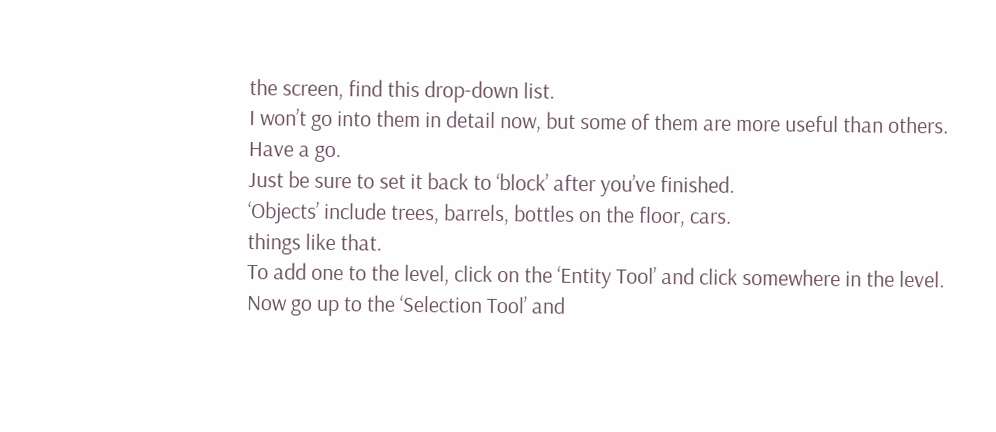the screen, find this drop-down list.
I won’t go into them in detail now, but some of them are more useful than others.
Have a go.
Just be sure to set it back to ‘block’ after you’ve finished.
‘Objects’ include trees, barrels, bottles on the floor, cars.
things like that.
To add one to the level, click on the ‘Entity Tool’ and click somewhere in the level.
Now go up to the ‘Selection Tool’ and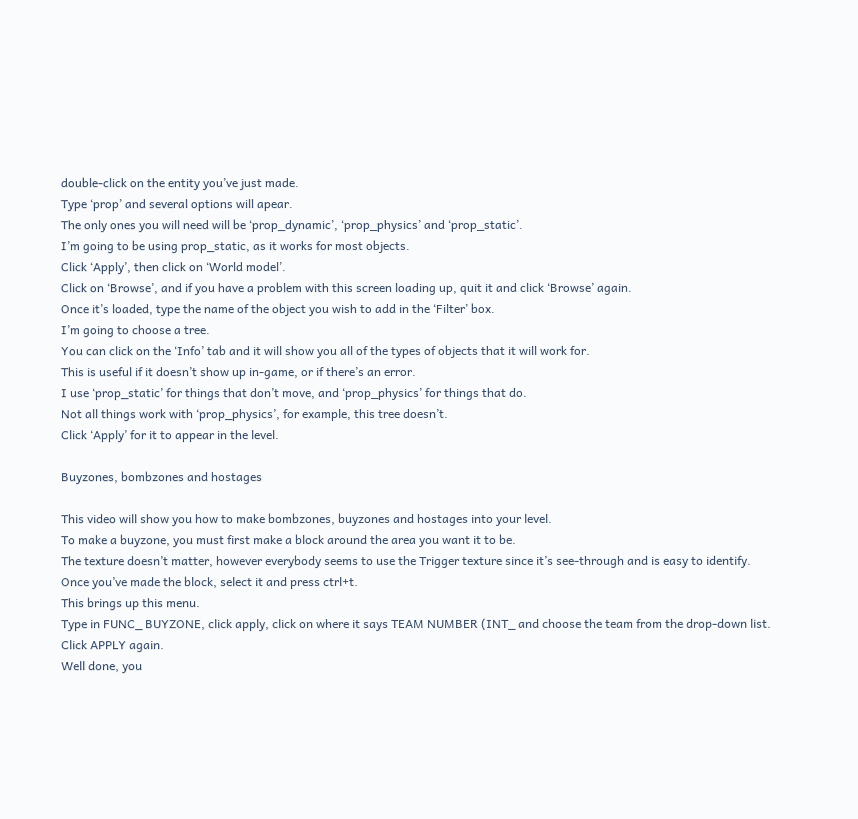double-click on the entity you’ve just made.
Type ‘prop’ and several options will apear.
The only ones you will need will be ‘prop_dynamic’, ‘prop_physics’ and ‘prop_static’.
I’m going to be using prop_static, as it works for most objects.
Click ‘Apply’, then click on ‘World model’.
Click on ‘Browse’, and if you have a problem with this screen loading up, quit it and click ‘Browse’ again.
Once it’s loaded, type the name of the object you wish to add in the ‘Filter’ box.
I’m going to choose a tree.
You can click on the ‘Info’ tab and it will show you all of the types of objects that it will work for.
This is useful if it doesn’t show up in-game, or if there’s an error.
I use ‘prop_static’ for things that don’t move, and ‘prop_physics’ for things that do.
Not all things work with ‘prop_physics’, for example, this tree doesn’t.
Click ‘Apply’ for it to appear in the level.

Buyzones, bombzones and hostages

This video will show you how to make bombzones, buyzones and hostages into your level.
To make a buyzone, you must first make a block around the area you want it to be.
The texture doesn’t matter, however everybody seems to use the Trigger texture since it’s see-through and is easy to identify.
Once you’ve made the block, select it and press ctrl+t.
This brings up this menu.
Type in FUNC_ BUYZONE, click apply, click on where it says TEAM NUMBER (INT_ and choose the team from the drop-down list.
Click APPLY again.
Well done, you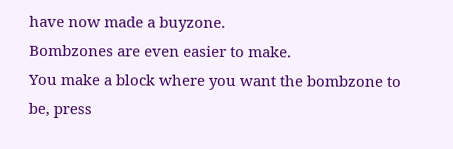have now made a buyzone.
Bombzones are even easier to make.
You make a block where you want the bombzone to be, press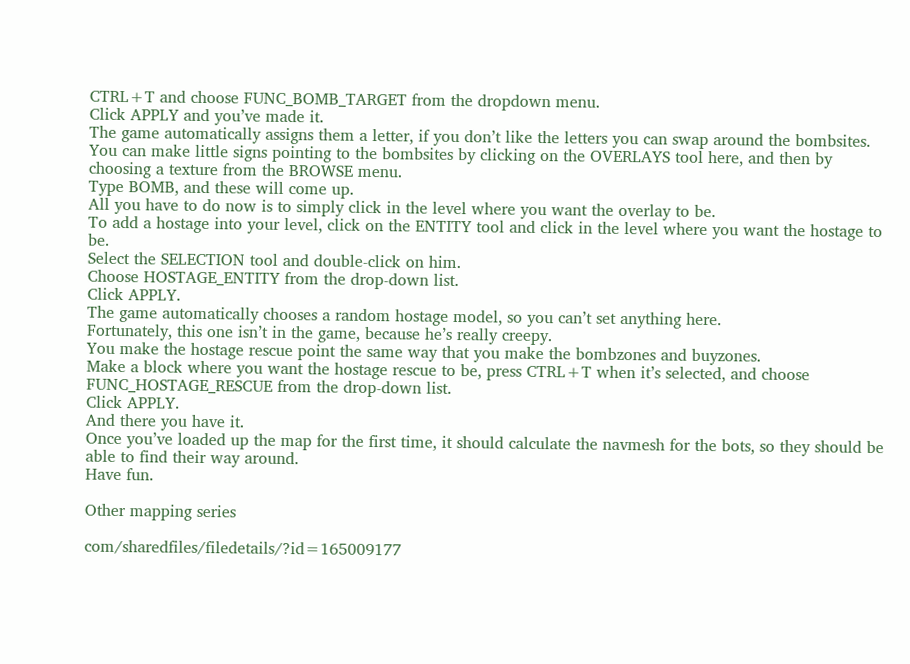CTRL+T and choose FUNC_BOMB_TARGET from the dropdown menu.
Click APPLY and you’ve made it.
The game automatically assigns them a letter, if you don’t like the letters you can swap around the bombsites.
You can make little signs pointing to the bombsites by clicking on the OVERLAYS tool here, and then by choosing a texture from the BROWSE menu.
Type BOMB, and these will come up.
All you have to do now is to simply click in the level where you want the overlay to be.
To add a hostage into your level, click on the ENTITY tool and click in the level where you want the hostage to be.
Select the SELECTION tool and double-click on him.
Choose HOSTAGE_ENTITY from the drop-down list.
Click APPLY.
The game automatically chooses a random hostage model, so you can’t set anything here.
Fortunately, this one isn’t in the game, because he’s really creepy.
You make the hostage rescue point the same way that you make the bombzones and buyzones.
Make a block where you want the hostage rescue to be, press CTRL+T when it’s selected, and choose FUNC_HOSTAGE_RESCUE from the drop-down list.
Click APPLY.
And there you have it.
Once you’ve loaded up the map for the first time, it should calculate the navmesh for the bots, so they should be able to find their way around.
Have fun.

Other mapping series

com/sharedfiles/filedetails/?id=165009177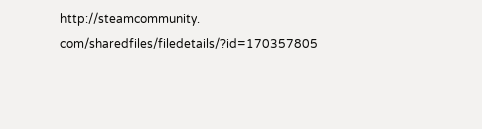http://steamcommunity.
com/sharedfiles/filedetails/?id=170357805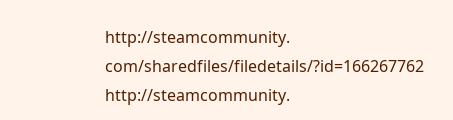http://steamcommunity.
com/sharedfiles/filedetails/?id=166267762 http://steamcommunity.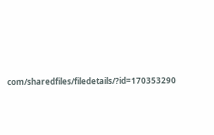com/sharedfiles/filedetails/?id=170353290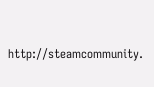http://steamcommunity.